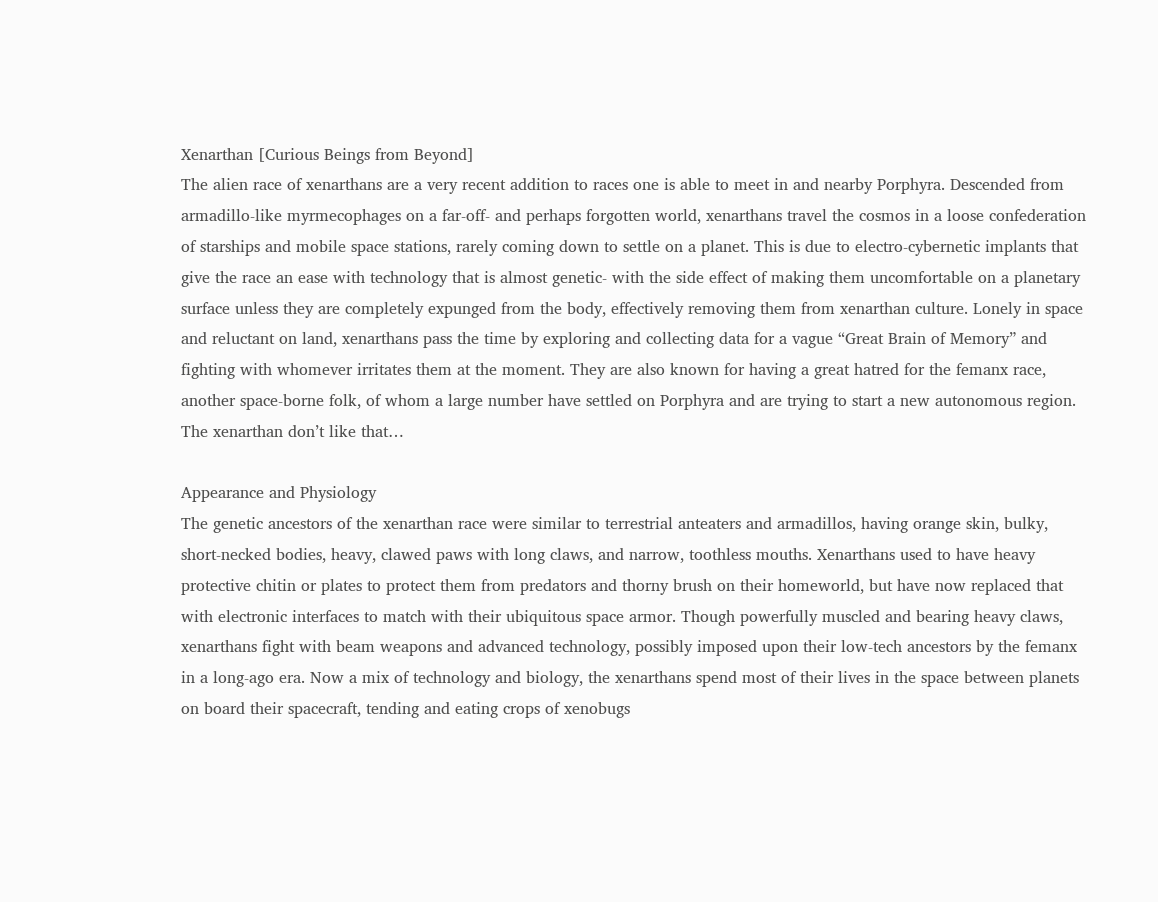Xenarthan [Curious Beings from Beyond]
The alien race of xenarthans are a very recent addition to races one is able to meet in and nearby Porphyra. Descended from armadillo-like myrmecophages on a far-off- and perhaps forgotten world, xenarthans travel the cosmos in a loose confederation of starships and mobile space stations, rarely coming down to settle on a planet. This is due to electro-cybernetic implants that give the race an ease with technology that is almost genetic- with the side effect of making them uncomfortable on a planetary surface unless they are completely expunged from the body, effectively removing them from xenarthan culture. Lonely in space and reluctant on land, xenarthans pass the time by exploring and collecting data for a vague “Great Brain of Memory” and fighting with whomever irritates them at the moment. They are also known for having a great hatred for the femanx race, another space-borne folk, of whom a large number have settled on Porphyra and are trying to start a new autonomous region. The xenarthan don’t like that…

Appearance and Physiology
The genetic ancestors of the xenarthan race were similar to terrestrial anteaters and armadillos, having orange skin, bulky, short-necked bodies, heavy, clawed paws with long claws, and narrow, toothless mouths. Xenarthans used to have heavy protective chitin or plates to protect them from predators and thorny brush on their homeworld, but have now replaced that with electronic interfaces to match with their ubiquitous space armor. Though powerfully muscled and bearing heavy claws, xenarthans fight with beam weapons and advanced technology, possibly imposed upon their low-tech ancestors by the femanx in a long-ago era. Now a mix of technology and biology, the xenarthans spend most of their lives in the space between planets on board their spacecraft, tending and eating crops of xenobugs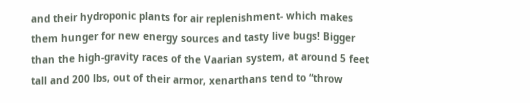and their hydroponic plants for air replenishment- which makes them hunger for new energy sources and tasty live bugs! Bigger than the high-gravity races of the Vaarian system, at around 5 feet tall and 200 lbs, out of their armor, xenarthans tend to “throw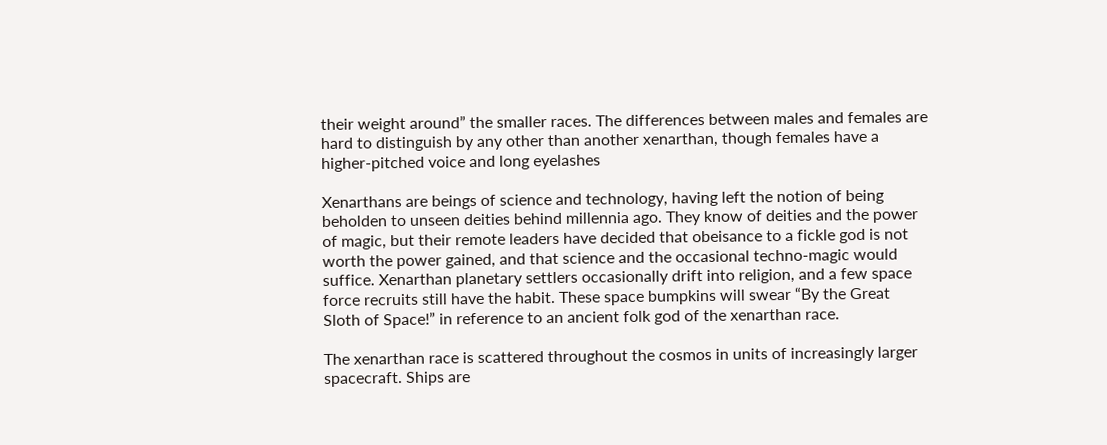their weight around” the smaller races. The differences between males and females are hard to distinguish by any other than another xenarthan, though females have a higher-pitched voice and long eyelashes

Xenarthans are beings of science and technology, having left the notion of being beholden to unseen deities behind millennia ago. They know of deities and the power of magic, but their remote leaders have decided that obeisance to a fickle god is not worth the power gained, and that science and the occasional techno-magic would suffice. Xenarthan planetary settlers occasionally drift into religion, and a few space force recruits still have the habit. These space bumpkins will swear “By the Great Sloth of Space!” in reference to an ancient folk god of the xenarthan race.

The xenarthan race is scattered throughout the cosmos in units of increasingly larger spacecraft. Ships are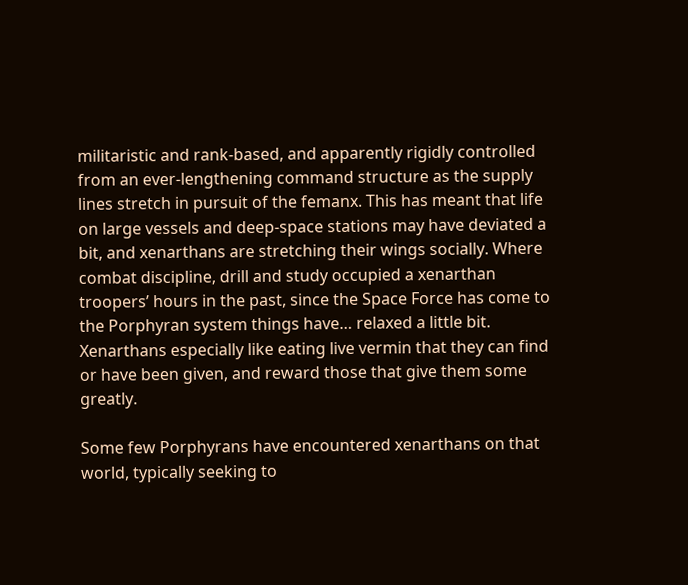militaristic and rank-based, and apparently rigidly controlled from an ever-lengthening command structure as the supply lines stretch in pursuit of the femanx. This has meant that life on large vessels and deep-space stations may have deviated a bit, and xenarthans are stretching their wings socially. Where combat discipline, drill and study occupied a xenarthan troopers’ hours in the past, since the Space Force has come to the Porphyran system things have… relaxed a little bit. Xenarthans especially like eating live vermin that they can find or have been given, and reward those that give them some greatly.

Some few Porphyrans have encountered xenarthans on that world, typically seeking to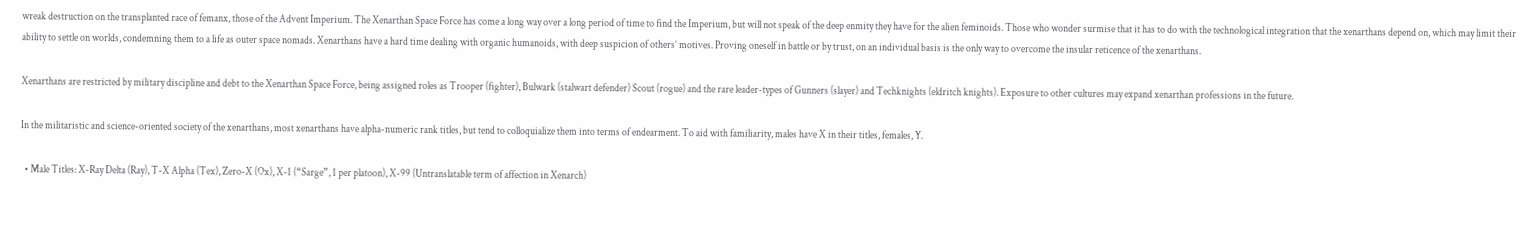wreak destruction on the transplanted race of femanx, those of the Advent Imperium. The Xenarthan Space Force has come a long way over a long period of time to find the Imperium, but will not speak of the deep enmity they have for the alien feminoids. Those who wonder surmise that it has to do with the technological integration that the xenarthans depend on, which may limit their ability to settle on worlds, condemning them to a life as outer space nomads. Xenarthans have a hard time dealing with organic humanoids, with deep suspicion of others’ motives. Proving oneself in battle or by trust, on an individual basis is the only way to overcome the insular reticence of the xenarthans.

Xenarthans are restricted by military discipline and debt to the Xenarthan Space Force, being assigned roles as Trooper (fighter), Bulwark (stalwart defender) Scout (rogue) and the rare leader-types of Gunners (slayer) and Techknights (eldritch knights). Exposure to other cultures may expand xenarthan professions in the future.

In the militaristic and science-oriented society of the xenarthans, most xenarthans have alpha-numeric rank titles, but tend to colloquialize them into terms of endearment. To aid with familiarity, males have X in their titles, females, Y.

  • Male Titles: X-Ray Delta (Ray), T-X Alpha (Tex), Zero-X (Ox), X-1 (“Sarge”, 1 per platoon), X-99 (Untranslatable term of affection in Xenarch)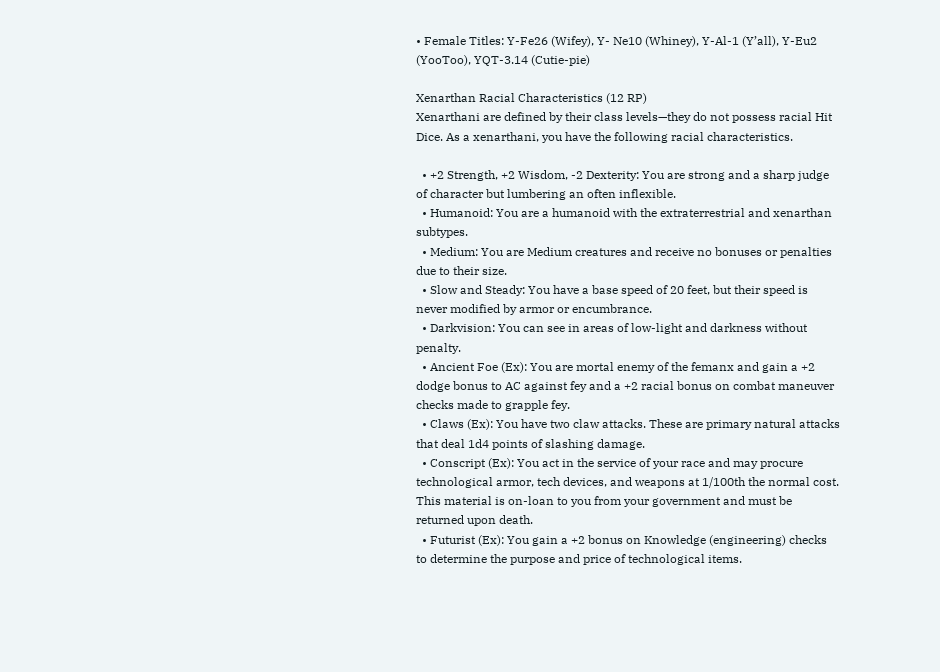• Female Titles: Y-Fe26 (Wifey), Y- Ne10 (Whiney), Y-Al-1 (Y’all), Y-Eu2 (YooToo), YQT-3.14 (Cutie-pie)

Xenarthan Racial Characteristics (12 RP)
Xenarthani are defined by their class levels—they do not possess racial Hit Dice. As a xenarthani, you have the following racial characteristics.

  • +2 Strength, +2 Wisdom, -2 Dexterity: You are strong and a sharp judge of character but lumbering an often inflexible.
  • Humanoid: You are a humanoid with the extraterrestrial and xenarthan subtypes.
  • Medium: You are Medium creatures and receive no bonuses or penalties due to their size.
  • Slow and Steady: You have a base speed of 20 feet, but their speed is never modified by armor or encumbrance.
  • Darkvision: You can see in areas of low-light and darkness without penalty.
  • Ancient Foe (Ex): You are mortal enemy of the femanx and gain a +2 dodge bonus to AC against fey and a +2 racial bonus on combat maneuver checks made to grapple fey.
  • Claws (Ex): You have two claw attacks. These are primary natural attacks that deal 1d4 points of slashing damage.
  • Conscript (Ex): You act in the service of your race and may procure technological armor, tech devices, and weapons at 1/100th the normal cost. This material is on-loan to you from your government and must be returned upon death.
  • Futurist (Ex): You gain a +2 bonus on Knowledge (engineering) checks to determine the purpose and price of technological items.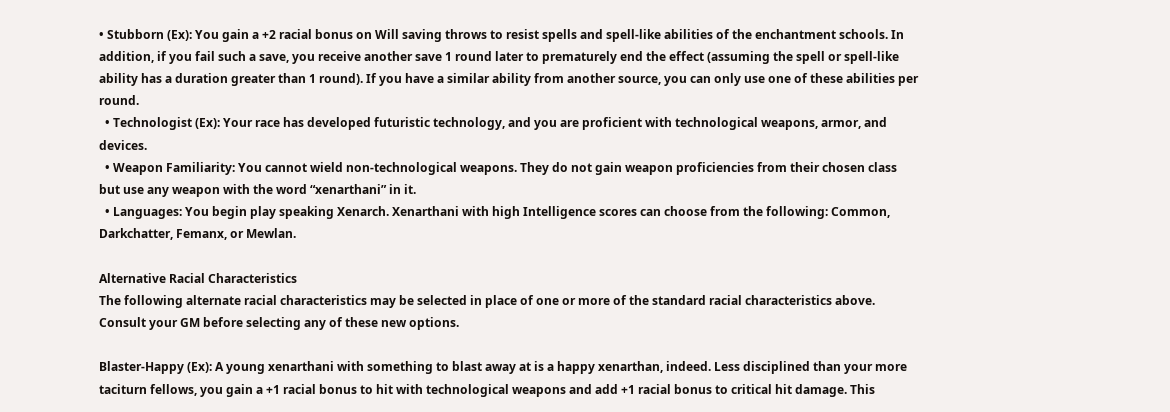• Stubborn (Ex): You gain a +2 racial bonus on Will saving throws to resist spells and spell-like abilities of the enchantment schools. In addition, if you fail such a save, you receive another save 1 round later to prematurely end the effect (assuming the spell or spell-like ability has a duration greater than 1 round). If you have a similar ability from another source, you can only use one of these abilities per round.
  • Technologist (Ex): Your race has developed futuristic technology, and you are proficient with technological weapons, armor, and devices.
  • Weapon Familiarity: You cannot wield non-technological weapons. They do not gain weapon proficiencies from their chosen class but use any weapon with the word “xenarthani” in it.
  • Languages: You begin play speaking Xenarch. Xenarthani with high Intelligence scores can choose from the following: Common, Darkchatter, Femanx, or Mewlan.

Alternative Racial Characteristics
The following alternate racial characteristics may be selected in place of one or more of the standard racial characteristics above. Consult your GM before selecting any of these new options.

Blaster-Happy (Ex): A young xenarthani with something to blast away at is a happy xenarthan, indeed. Less disciplined than your more taciturn fellows, you gain a +1 racial bonus to hit with technological weapons and add +1 racial bonus to critical hit damage. This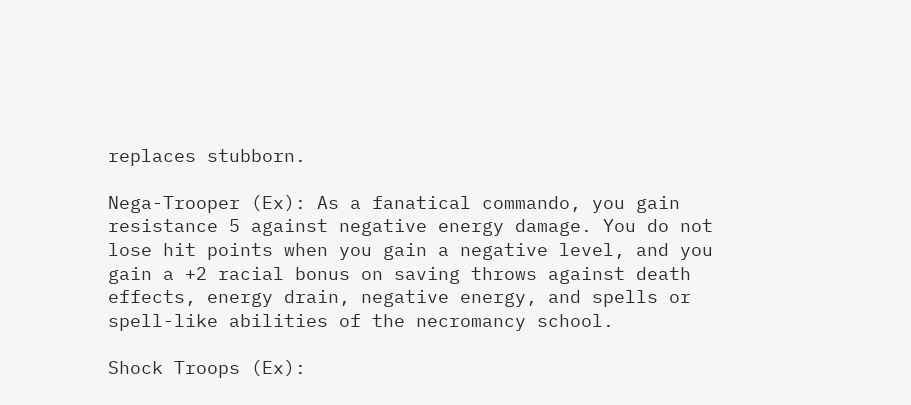replaces stubborn.

Nega-Trooper (Ex): As a fanatical commando, you gain resistance 5 against negative energy damage. You do not lose hit points when you gain a negative level, and you gain a +2 racial bonus on saving throws against death effects, energy drain, negative energy, and spells or spell-like abilities of the necromancy school.

Shock Troops (Ex):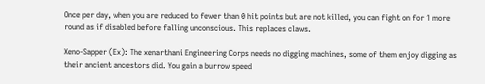Once per day, when you are reduced to fewer than 0 hit points but are not killed, you can fight on for 1 more round as if disabled before falling unconscious. This replaces claws.

Xeno-Sapper (Ex): The xenarthani Engineering Corps needs no digging machines, some of them enjoy digging as their ancient ancestors did. You gain a burrow speed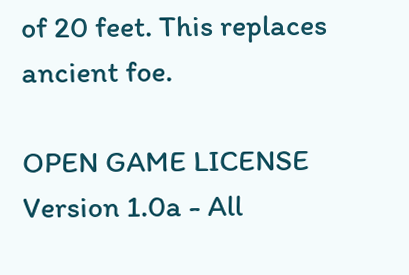of 20 feet. This replaces ancient foe.

OPEN GAME LICENSE Version 1.0a - All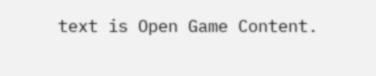text is Open Game Content.